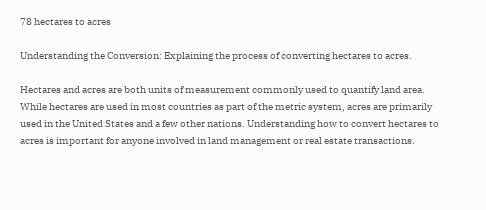78 hectares to acres

Understanding the Conversion: Explaining the process of converting hectares to acres.

Hectares and acres are both units of measurement commonly used to quantify land area. While hectares are used in most countries as part of the metric system, acres are primarily used in the United States and a few other nations. Understanding how to convert hectares to acres is important for anyone involved in land management or real estate transactions.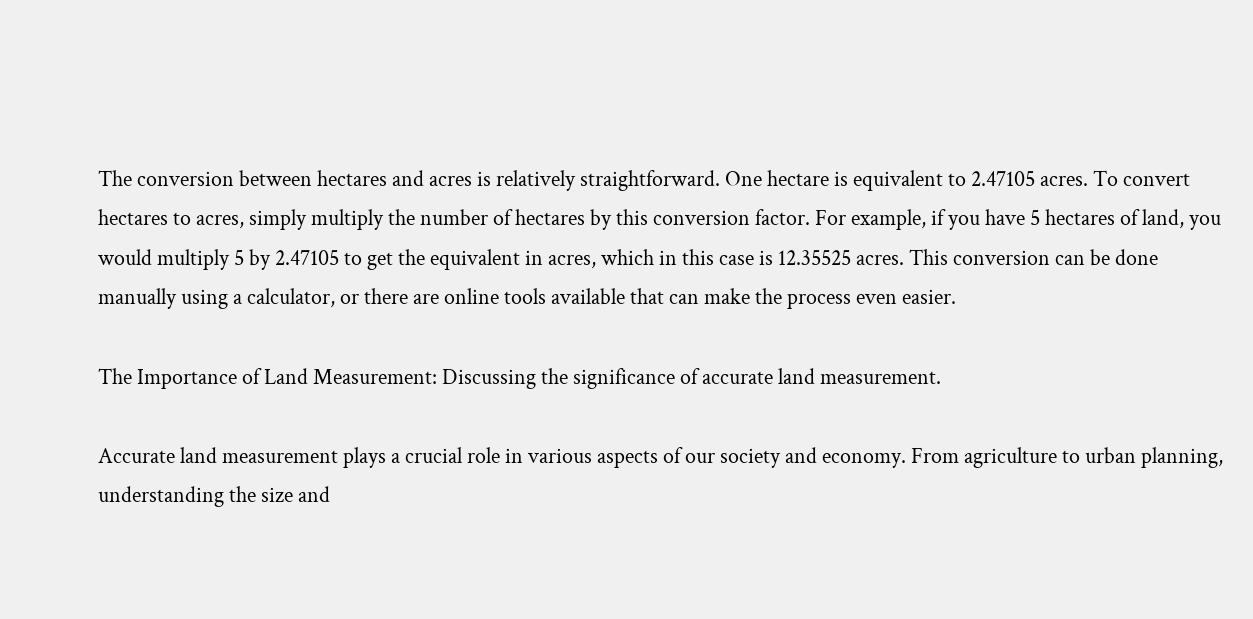The conversion between hectares and acres is relatively straightforward. One hectare is equivalent to 2.47105 acres. To convert hectares to acres, simply multiply the number of hectares by this conversion factor. For example, if you have 5 hectares of land, you would multiply 5 by 2.47105 to get the equivalent in acres, which in this case is 12.35525 acres. This conversion can be done manually using a calculator, or there are online tools available that can make the process even easier.

The Importance of Land Measurement: Discussing the significance of accurate land measurement.

Accurate land measurement plays a crucial role in various aspects of our society and economy. From agriculture to urban planning, understanding the size and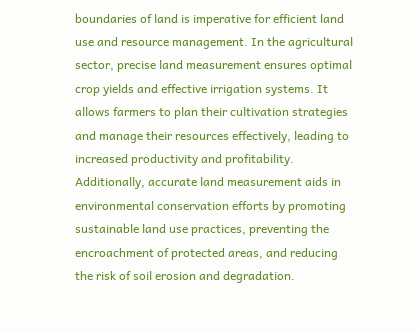boundaries of land is imperative for efficient land use and resource management. In the agricultural sector, precise land measurement ensures optimal crop yields and effective irrigation systems. It allows farmers to plan their cultivation strategies and manage their resources effectively, leading to increased productivity and profitability. Additionally, accurate land measurement aids in environmental conservation efforts by promoting sustainable land use practices, preventing the encroachment of protected areas, and reducing the risk of soil erosion and degradation.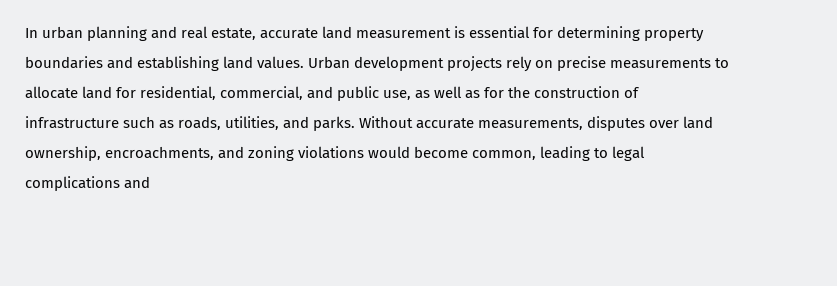In urban planning and real estate, accurate land measurement is essential for determining property boundaries and establishing land values. Urban development projects rely on precise measurements to allocate land for residential, commercial, and public use, as well as for the construction of infrastructure such as roads, utilities, and parks. Without accurate measurements, disputes over land ownership, encroachments, and zoning violations would become common, leading to legal complications and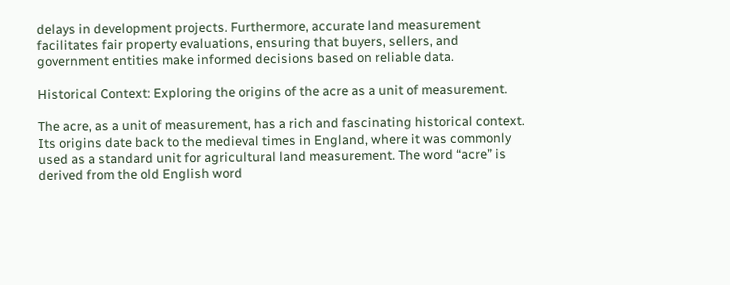delays in development projects. Furthermore, accurate land measurement facilitates fair property evaluations, ensuring that buyers, sellers, and government entities make informed decisions based on reliable data.

Historical Context: Exploring the origins of the acre as a unit of measurement.

The acre, as a unit of measurement, has a rich and fascinating historical context. Its origins date back to the medieval times in England, where it was commonly used as a standard unit for agricultural land measurement. The word “acre” is derived from the old English word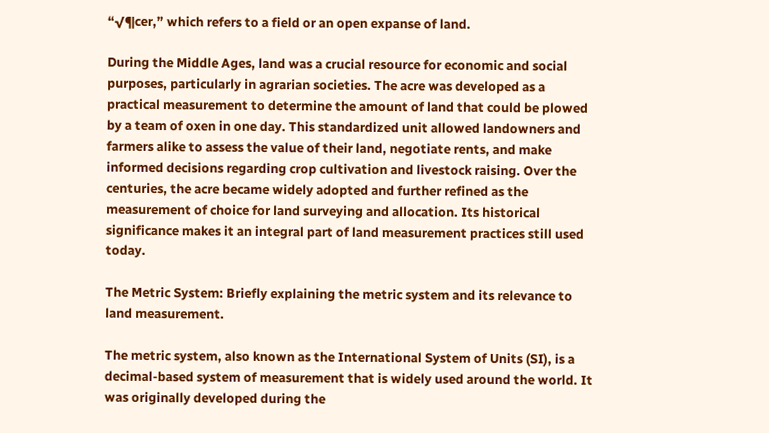“√¶cer,” which refers to a field or an open expanse of land.

During the Middle Ages, land was a crucial resource for economic and social purposes, particularly in agrarian societies. The acre was developed as a practical measurement to determine the amount of land that could be plowed by a team of oxen in one day. This standardized unit allowed landowners and farmers alike to assess the value of their land, negotiate rents, and make informed decisions regarding crop cultivation and livestock raising. Over the centuries, the acre became widely adopted and further refined as the measurement of choice for land surveying and allocation. Its historical significance makes it an integral part of land measurement practices still used today.

The Metric System: Briefly explaining the metric system and its relevance to land measurement.

The metric system, also known as the International System of Units (SI), is a decimal-based system of measurement that is widely used around the world. It was originally developed during the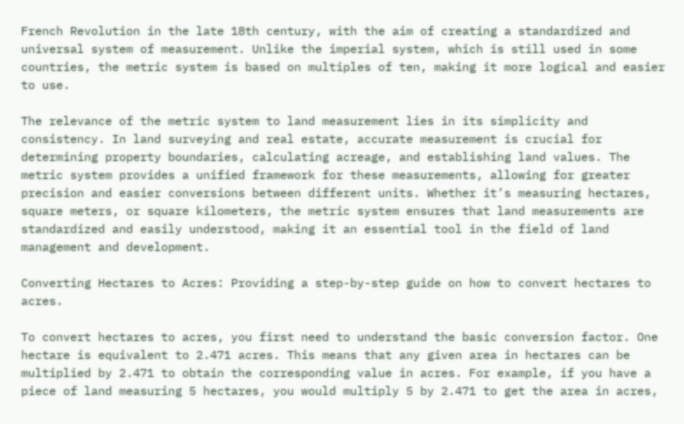French Revolution in the late 18th century, with the aim of creating a standardized and universal system of measurement. Unlike the imperial system, which is still used in some countries, the metric system is based on multiples of ten, making it more logical and easier to use.

The relevance of the metric system to land measurement lies in its simplicity and consistency. In land surveying and real estate, accurate measurement is crucial for determining property boundaries, calculating acreage, and establishing land values. The metric system provides a unified framework for these measurements, allowing for greater precision and easier conversions between different units. Whether it’s measuring hectares, square meters, or square kilometers, the metric system ensures that land measurements are standardized and easily understood, making it an essential tool in the field of land management and development.

Converting Hectares to Acres: Providing a step-by-step guide on how to convert hectares to acres.

To convert hectares to acres, you first need to understand the basic conversion factor. One hectare is equivalent to 2.471 acres. This means that any given area in hectares can be multiplied by 2.471 to obtain the corresponding value in acres. For example, if you have a piece of land measuring 5 hectares, you would multiply 5 by 2.471 to get the area in acres,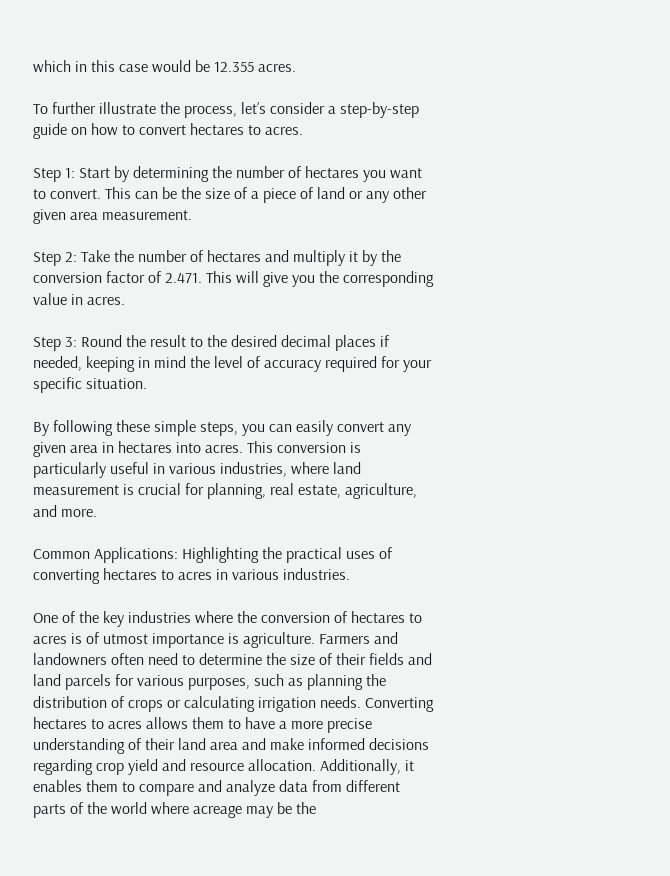which in this case would be 12.355 acres.

To further illustrate the process, let’s consider a step-by-step guide on how to convert hectares to acres.

Step 1: Start by determining the number of hectares you want to convert. This can be the size of a piece of land or any other given area measurement.

Step 2: Take the number of hectares and multiply it by the conversion factor of 2.471. This will give you the corresponding value in acres.

Step 3: Round the result to the desired decimal places if needed, keeping in mind the level of accuracy required for your specific situation.

By following these simple steps, you can easily convert any given area in hectares into acres. This conversion is particularly useful in various industries, where land measurement is crucial for planning, real estate, agriculture, and more.

Common Applications: Highlighting the practical uses of converting hectares to acres in various industries.

One of the key industries where the conversion of hectares to acres is of utmost importance is agriculture. Farmers and landowners often need to determine the size of their fields and land parcels for various purposes, such as planning the distribution of crops or calculating irrigation needs. Converting hectares to acres allows them to have a more precise understanding of their land area and make informed decisions regarding crop yield and resource allocation. Additionally, it enables them to compare and analyze data from different parts of the world where acreage may be the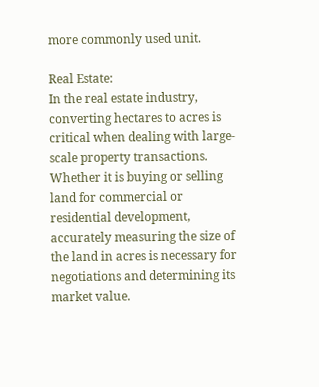more commonly used unit.

Real Estate:
In the real estate industry, converting hectares to acres is critical when dealing with large-scale property transactions. Whether it is buying or selling land for commercial or residential development, accurately measuring the size of the land in acres is necessary for negotiations and determining its market value.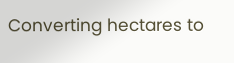Converting hectares to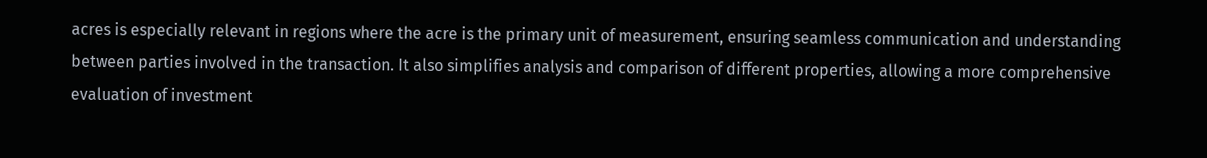acres is especially relevant in regions where the acre is the primary unit of measurement, ensuring seamless communication and understanding between parties involved in the transaction. It also simplifies analysis and comparison of different properties, allowing a more comprehensive evaluation of investment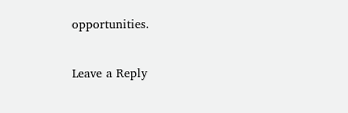opportunities.

Leave a Reply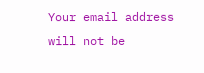Your email address will not be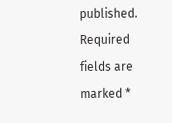published. Required fields are marked *